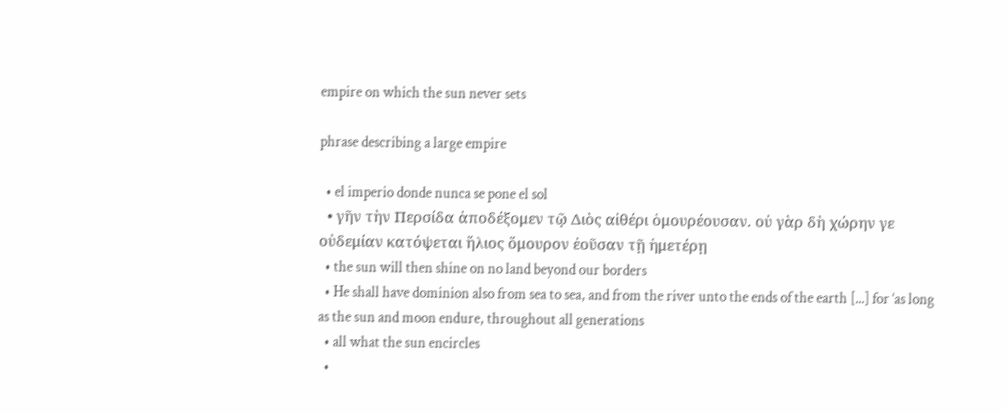empire on which the sun never sets

phrase describing a large empire

  • el imperio donde nunca se pone el sol
  • γῆν τὴν Περσίδα ἀποδέξομεν τῷ Διὸς αἰθέρι ὁμουρέουσαν. οὐ γὰρ δὴ χώρην γε οὐδεμίαν κατόψεται ἥλιος ὅμουρον ἐοῦσαν τῇ ἡμετέρῃ
  • the sun will then shine on no land beyond our borders
  • He shall have dominion also from sea to sea, and from the river unto the ends of the earth [...] for ‘as long as the sun and moon endure, throughout all generations
  • all what the sun encircles
  •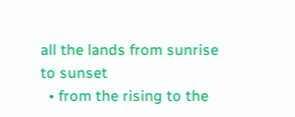all the lands from sunrise to sunset
  • from the rising to the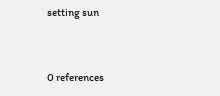setting sun


0 references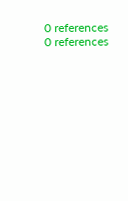0 references
0 references